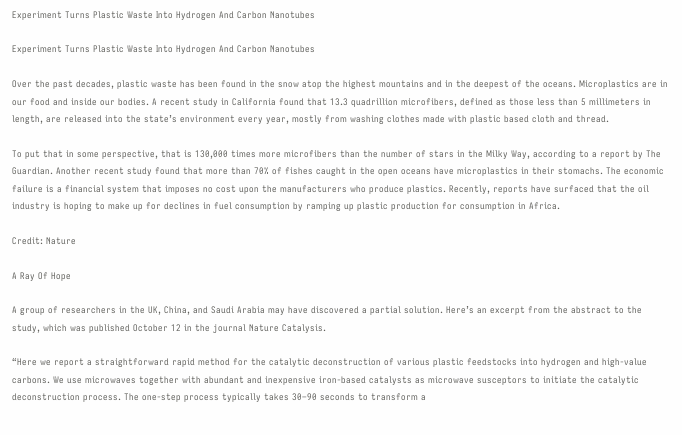Experiment Turns Plastic Waste Into Hydrogen And Carbon Nanotubes

Experiment Turns Plastic Waste Into Hydrogen And Carbon Nanotubes

Over the past decades, plastic waste has been found in the snow atop the highest mountains and in the deepest of the oceans. Microplastics are in our food and inside our bodies. A recent study in California found that 13.3 quadrillion microfibers, defined as those less than 5 millimeters in length, are released into the state’s environment every year, mostly from washing clothes made with plastic based cloth and thread.

To put that in some perspective, that is 130,000 times more microfibers than the number of stars in the Milky Way, according to a report by The Guardian. Another recent study found that more than 70% of fishes caught in the open oceans have microplastics in their stomachs. The economic failure is a financial system that imposes no cost upon the manufacturers who produce plastics. Recently, reports have surfaced that the oil industry is hoping to make up for declines in fuel consumption by ramping up plastic production for consumption in Africa.

Credit: Nature

A Ray Of Hope

A group of researchers in the UK, China, and Saudi Arabia may have discovered a partial solution. Here’s an excerpt from the abstract to the study, which was published October 12 in the journal Nature Catalysis.

“Here we report a straightforward rapid method for the catalytic deconstruction of various plastic feedstocks into hydrogen and high-value carbons. We use microwaves together with abundant and inexpensive iron-based catalysts as microwave susceptors to initiate the catalytic deconstruction process. The one-step process typically takes 30–90 seconds to transform a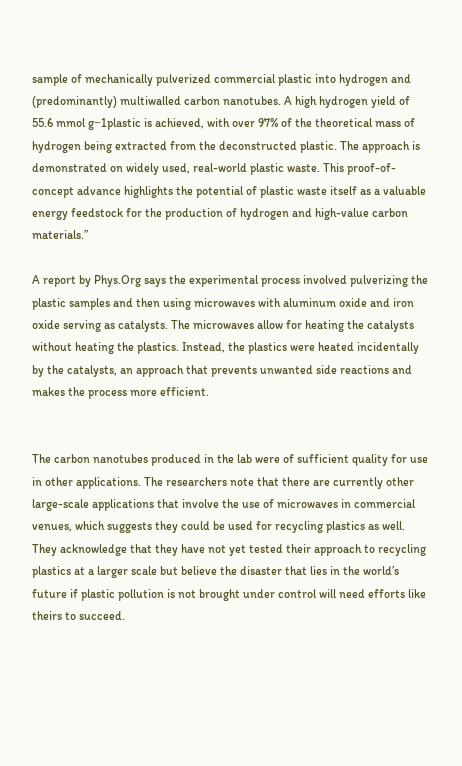sample of mechanically pulverized commercial plastic into hydrogen and (predominantly) multiwalled carbon nanotubes. A high hydrogen yield of 55.6 mmol g−1plastic is achieved, with over 97% of the theoretical mass of hydrogen being extracted from the deconstructed plastic. The approach is demonstrated on widely used, real-world plastic waste. This proof-of-concept advance highlights the potential of plastic waste itself as a valuable energy feedstock for the production of hydrogen and high-value carbon materials.”

A report by Phys.Org says the experimental process involved pulverizing the plastic samples and then using microwaves with aluminum oxide and iron oxide serving as catalysts. The microwaves allow for heating the catalysts without heating the plastics. Instead, the plastics were heated incidentally by the catalysts, an approach that prevents unwanted side reactions and makes the process more efficient.


The carbon nanotubes produced in the lab were of sufficient quality for use in other applications. The researchers note that there are currently other large-scale applications that involve the use of microwaves in commercial venues, which suggests they could be used for recycling plastics as well. They acknowledge that they have not yet tested their approach to recycling plastics at a larger scale but believe the disaster that lies in the world’s future if plastic pollution is not brought under control will need efforts like theirs to succeed.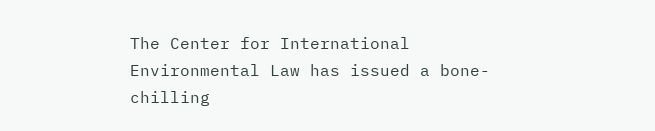The Center for International Environmental Law has issued a bone-chilling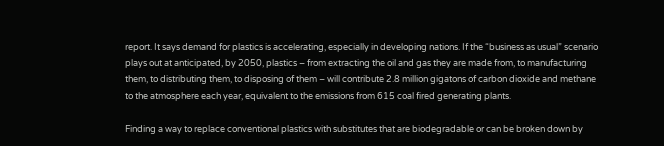report. It says demand for plastics is accelerating, especially in developing nations. If the “business as usual” scenario plays out at anticipated, by 2050, plastics – from extracting the oil and gas they are made from, to manufacturing them, to distributing them, to disposing of them – will contribute 2.8 million gigatons of carbon dioxide and methane to the atmosphere each year, equivalent to the emissions from 615 coal fired generating plants.

Finding a way to replace conventional plastics with substitutes that are biodegradable or can be broken down by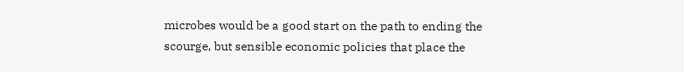microbes would be a good start on the path to ending the scourge, but sensible economic policies that place the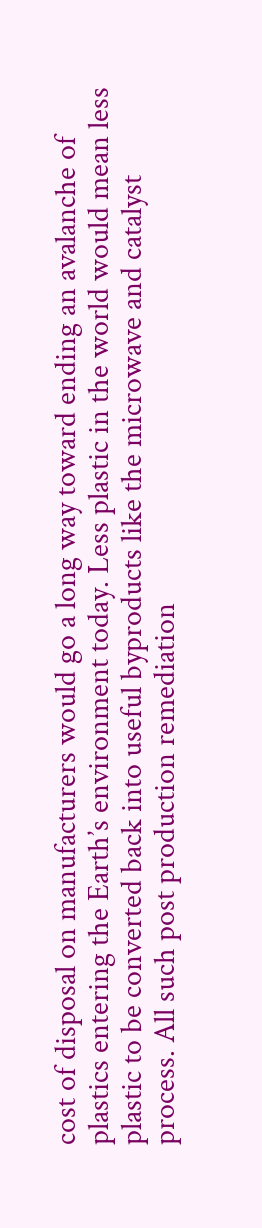cost of disposal on manufacturers would go a long way toward ending an avalanche of plastics entering the Earth’s environment today. Less plastic in the world would mean less plastic to be converted back into useful byproducts like the microwave and catalyst process. All such post production remediation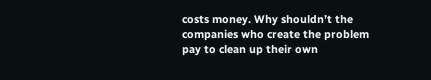costs money. Why shouldn’t the companies who create the problem pay to clean up their own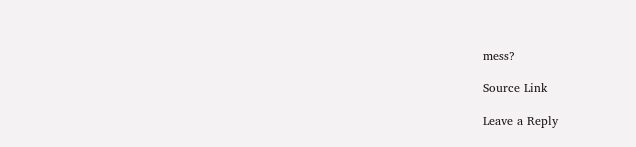mess?

Source Link

Leave a Reply